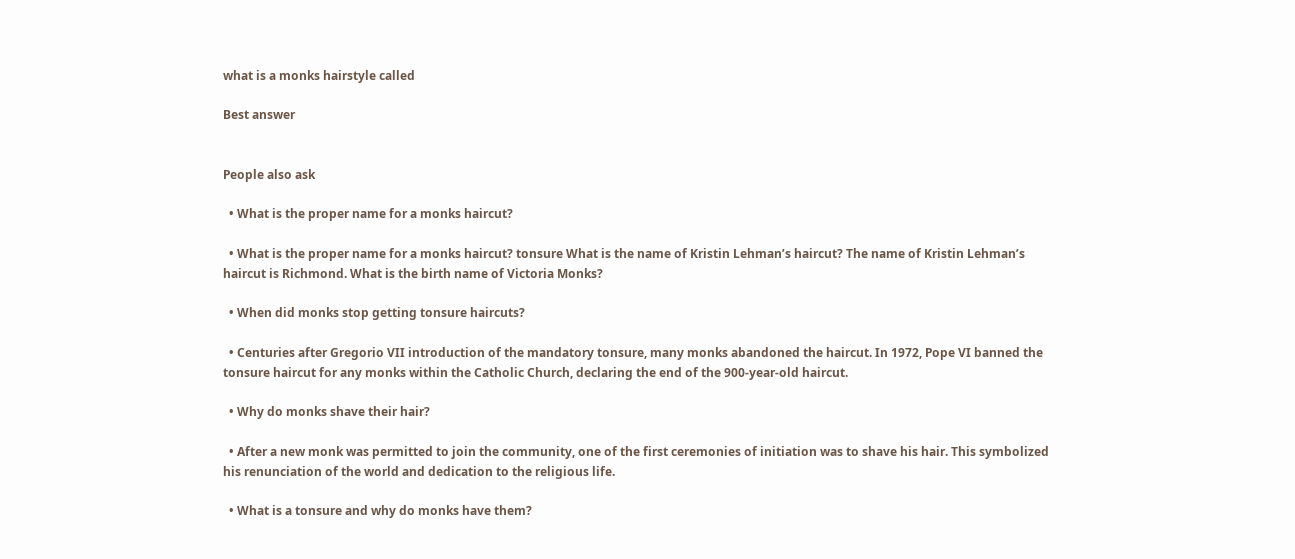what is a monks hairstyle called

Best answer


People also ask

  • What is the proper name for a monks haircut?

  • What is the proper name for a monks haircut? tonsure What is the name of Kristin Lehman’s haircut? The name of Kristin Lehman’s haircut is Richmond. What is the birth name of Victoria Monks?

  • When did monks stop getting tonsure haircuts?

  • Centuries after Gregorio VII introduction of the mandatory tonsure, many monks abandoned the haircut. In 1972, Pope VI banned the tonsure haircut for any monks within the Catholic Church, declaring the end of the 900-year-old haircut.

  • Why do monks shave their hair?

  • After a new monk was permitted to join the community, one of the first ceremonies of initiation was to shave his hair. This symbolized his renunciation of the world and dedication to the religious life.

  • What is a tonsure and why do monks have them?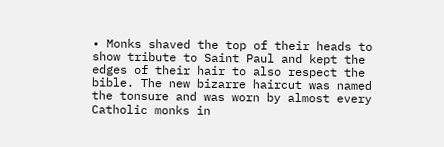• Monks shaved the top of their heads to show tribute to Saint Paul and kept the edges of their hair to also respect the bible. The new bizarre haircut was named the tonsure and was worn by almost every Catholic monks in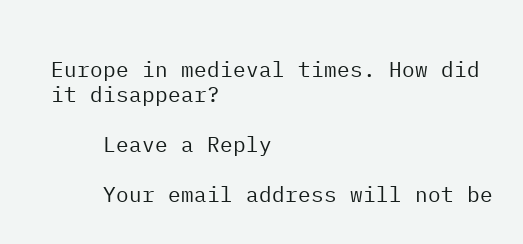Europe in medieval times. How did it disappear?

    Leave a Reply

    Your email address will not be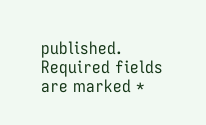published. Required fields are marked *